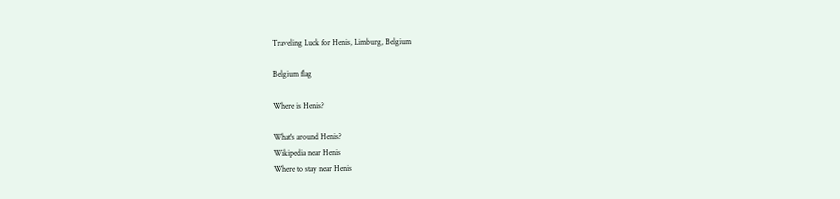Traveling Luck for Henis, Limburg, Belgium

Belgium flag

Where is Henis?

What's around Henis?
Wikipedia near Henis
Where to stay near Henis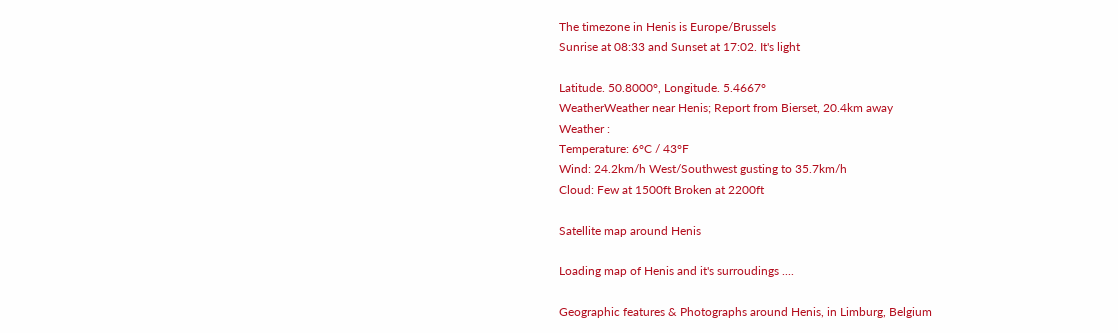The timezone in Henis is Europe/Brussels
Sunrise at 08:33 and Sunset at 17:02. It's light

Latitude. 50.8000°, Longitude. 5.4667°
WeatherWeather near Henis; Report from Bierset, 20.4km away
Weather :
Temperature: 6°C / 43°F
Wind: 24.2km/h West/Southwest gusting to 35.7km/h
Cloud: Few at 1500ft Broken at 2200ft

Satellite map around Henis

Loading map of Henis and it's surroudings ....

Geographic features & Photographs around Henis, in Limburg, Belgium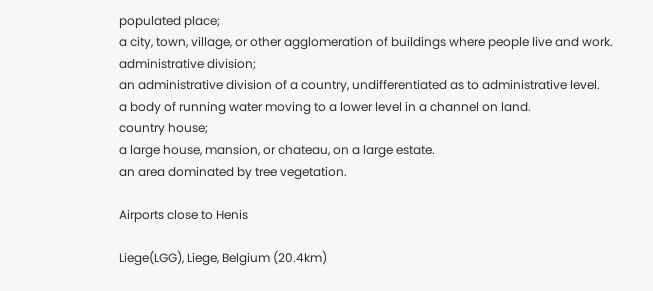populated place;
a city, town, village, or other agglomeration of buildings where people live and work.
administrative division;
an administrative division of a country, undifferentiated as to administrative level.
a body of running water moving to a lower level in a channel on land.
country house;
a large house, mansion, or chateau, on a large estate.
an area dominated by tree vegetation.

Airports close to Henis

Liege(LGG), Liege, Belgium (20.4km)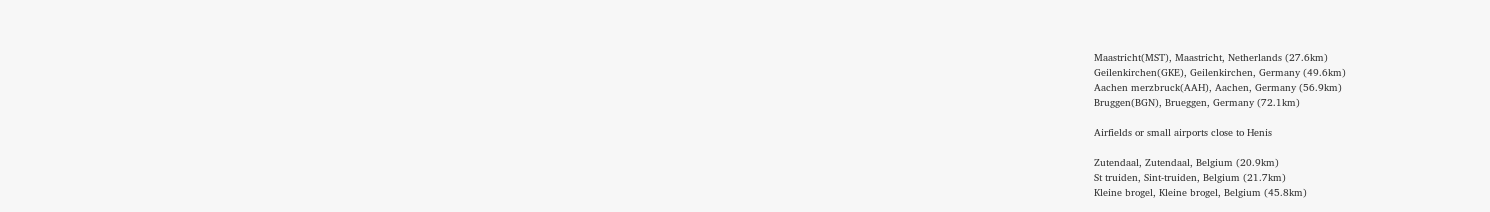Maastricht(MST), Maastricht, Netherlands (27.6km)
Geilenkirchen(GKE), Geilenkirchen, Germany (49.6km)
Aachen merzbruck(AAH), Aachen, Germany (56.9km)
Bruggen(BGN), Brueggen, Germany (72.1km)

Airfields or small airports close to Henis

Zutendaal, Zutendaal, Belgium (20.9km)
St truiden, Sint-truiden, Belgium (21.7km)
Kleine brogel, Kleine brogel, Belgium (45.8km)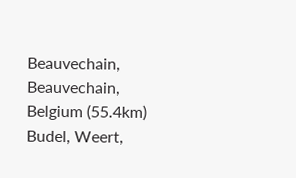Beauvechain, Beauvechain, Belgium (55.4km)
Budel, Weert,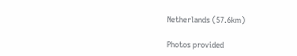Netherlands (57.6km)

Photos provided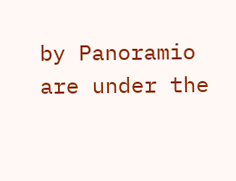by Panoramio are under the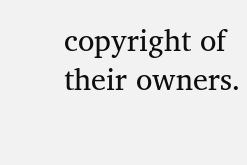copyright of their owners.